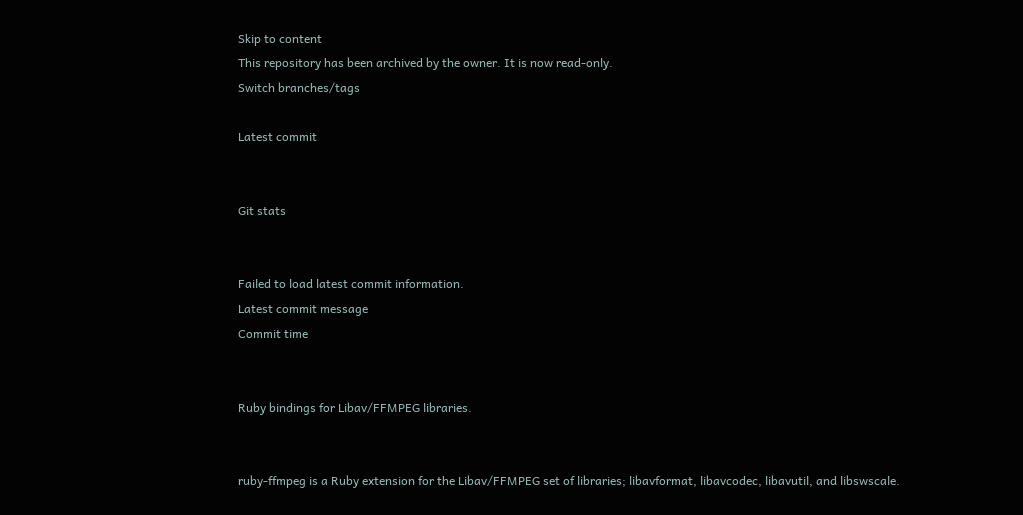Skip to content
This repository has been archived by the owner. It is now read-only.
Switch branches/tags

Latest commit


Git stats


Failed to load latest commit information.
Latest commit message
Commit time


Ruby bindings for Libav/FFMPEG libraries.


ruby-ffmpeg is a Ruby extension for the Libav/FFMPEG set of libraries; libavformat, libavcodec, libavutil, and libswscale.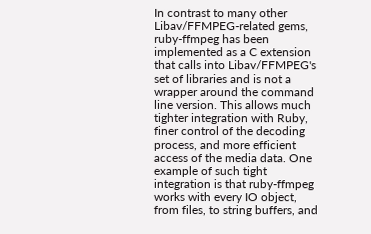In contrast to many other Libav/FFMPEG-related gems, ruby-ffmpeg has been implemented as a C extension that calls into Libav/FFMPEG's set of libraries and is not a wrapper around the command line version. This allows much tighter integration with Ruby, finer control of the decoding process, and more efficient access of the media data. One example of such tight integration is that ruby-ffmpeg works with every IO object, from files, to string buffers, and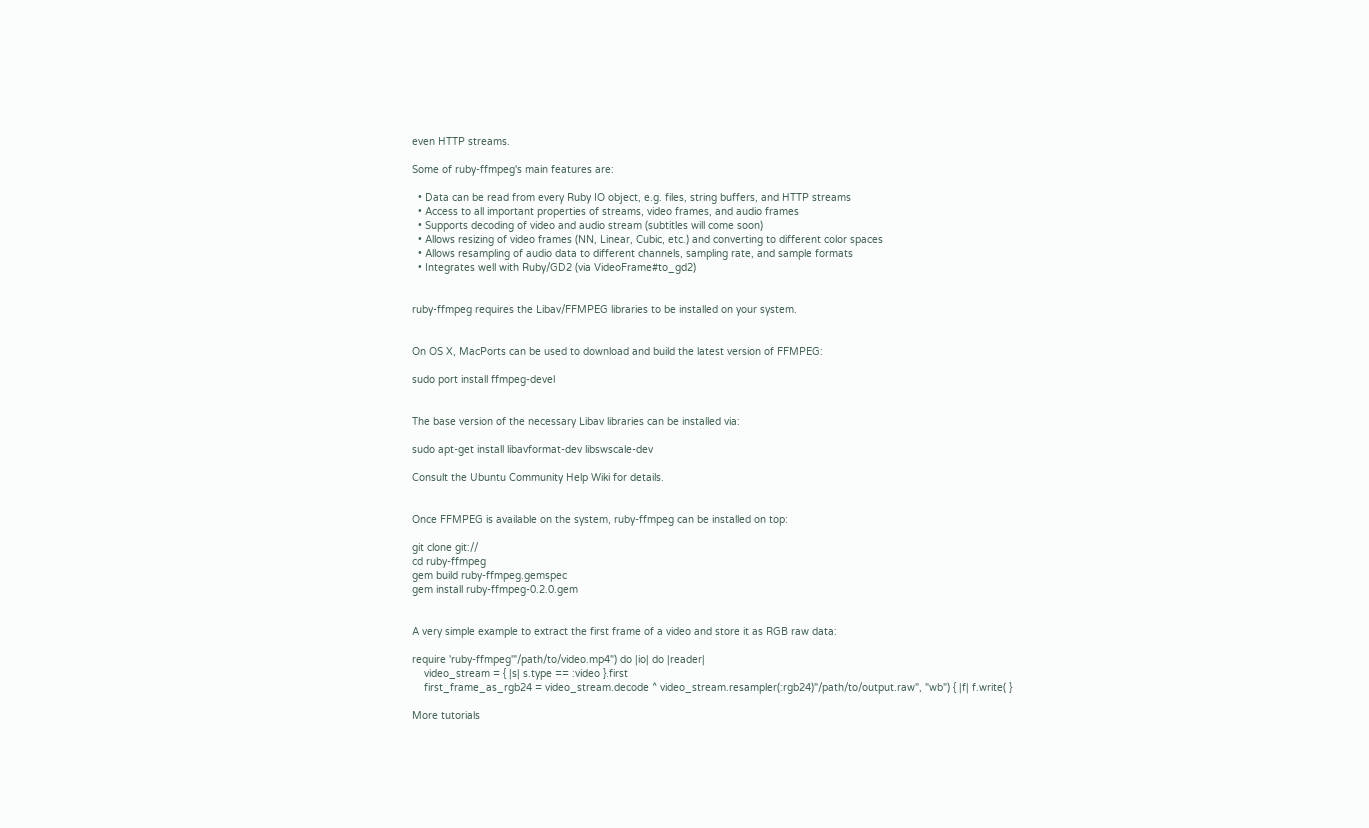even HTTP streams.

Some of ruby-ffmpeg's main features are:

  • Data can be read from every Ruby IO object, e.g. files, string buffers, and HTTP streams
  • Access to all important properties of streams, video frames, and audio frames
  • Supports decoding of video and audio stream (subtitles will come soon)
  • Allows resizing of video frames (NN, Linear, Cubic, etc.) and converting to different color spaces
  • Allows resampling of audio data to different channels, sampling rate, and sample formats
  • Integrates well with Ruby/GD2 (via VideoFrame#to_gd2)


ruby-ffmpeg requires the Libav/FFMPEG libraries to be installed on your system.


On OS X, MacPorts can be used to download and build the latest version of FFMPEG:

sudo port install ffmpeg-devel


The base version of the necessary Libav libraries can be installed via:

sudo apt-get install libavformat-dev libswscale-dev

Consult the Ubuntu Community Help Wiki for details.


Once FFMPEG is available on the system, ruby-ffmpeg can be installed on top:

git clone git://
cd ruby-ffmpeg
gem build ruby-ffmpeg.gemspec
gem install ruby-ffmpeg-0.2.0.gem


A very simple example to extract the first frame of a video and store it as RGB raw data:

require 'ruby-ffmpeg'"/path/to/video.mp4") do |io| do |reader|
    video_stream = { |s| s.type == :video }.first
    first_frame_as_rgb24 = video_stream.decode ^ video_stream.resampler(:rgb24)"/path/to/output.raw", "wb") { |f| f.write( }

More tutorials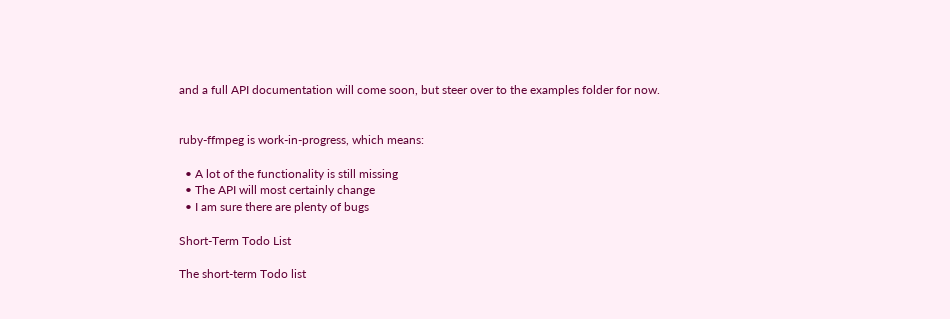and a full API documentation will come soon, but steer over to the examples folder for now.


ruby-ffmpeg is work-in-progress, which means:

  • A lot of the functionality is still missing
  • The API will most certainly change
  • I am sure there are plenty of bugs

Short-Term Todo List

The short-term Todo list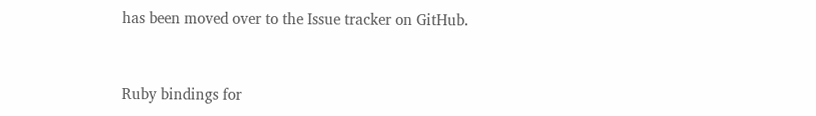has been moved over to the Issue tracker on GitHub.


Ruby bindings for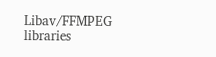Libav/FFMPEG libraries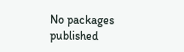No packages published